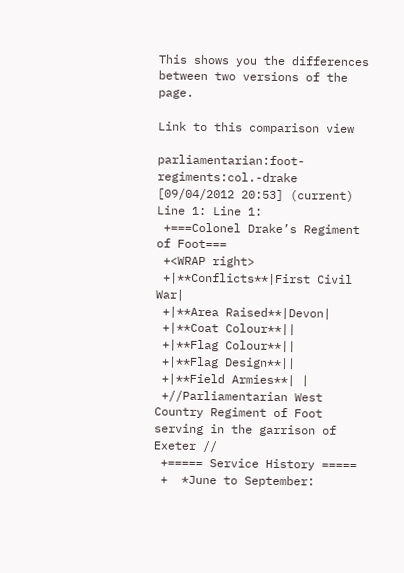This shows you the differences between two versions of the page.

Link to this comparison view

parliamentarian:foot-regiments:col.-drake [09/04/2012 20:53] (current)
Line 1: Line 1:
 +===Colonel Drake’s Regiment of Foot===
 +<WRAP right>
 +|**Conflicts**|First Civil War|
 +|**Area Raised**|Devon|
 +|**Coat Colour**||
 +|**Flag Colour**||
 +|**Flag Design**||
 +|**Field Armies**| |
 +//Parliamentarian West Country Regiment of Foot serving in the garrison of Exeter //
 +===== Service History =====
 +  *June to September: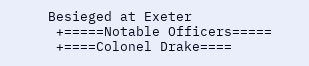Besieged at Exeter
 +=====Notable Officers=====
 +====Colonel Drake====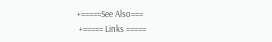+=====See Also===
 +===== Links =====